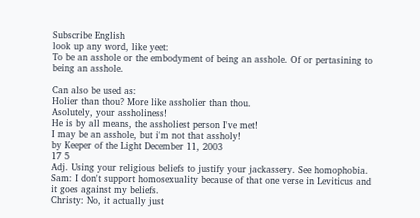Subscribe English
look up any word, like yeet:
To be an asshole or the embodyment of being an asshole. Of or pertasining to being an asshole.

Can also be used as:
Holier than thou? More like assholier than thou.
Asolutely, your assholiness!
He is by all means, the assholiest person I've met!
I may be an asshole, but i'm not that assholy!
by Keeper of the Light December 11, 2003
17 5
Adj. Using your religious beliefs to justify your jackassery. See homophobia.
Sam: I don't support homosexuality because of that one verse in Leviticus and it goes against my beliefs.
Christy: No, it actually just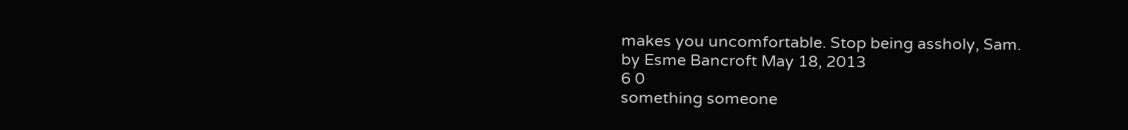makes you uncomfortable. Stop being assholy, Sam.
by Esme Bancroft May 18, 2013
6 0
something someone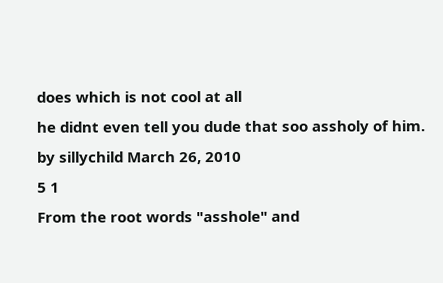does which is not cool at all
he didnt even tell you dude that soo assholy of him.
by sillychild March 26, 2010
5 1
From the root words "asshole" and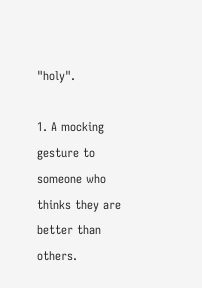"holy".

1. A mocking gesture to someone who thinks they are better than others.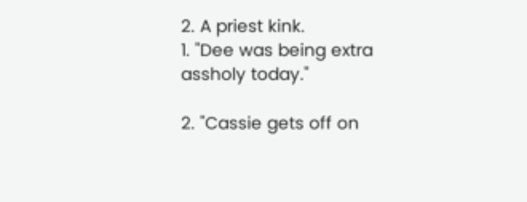2. A priest kink.
1. "Dee was being extra assholy today."

2. "Cassie gets off on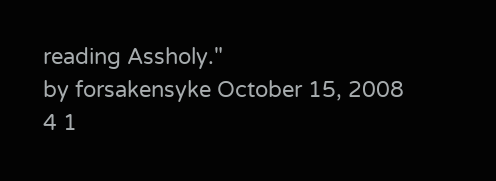reading Assholy."
by forsakensyke October 15, 2008
4 1